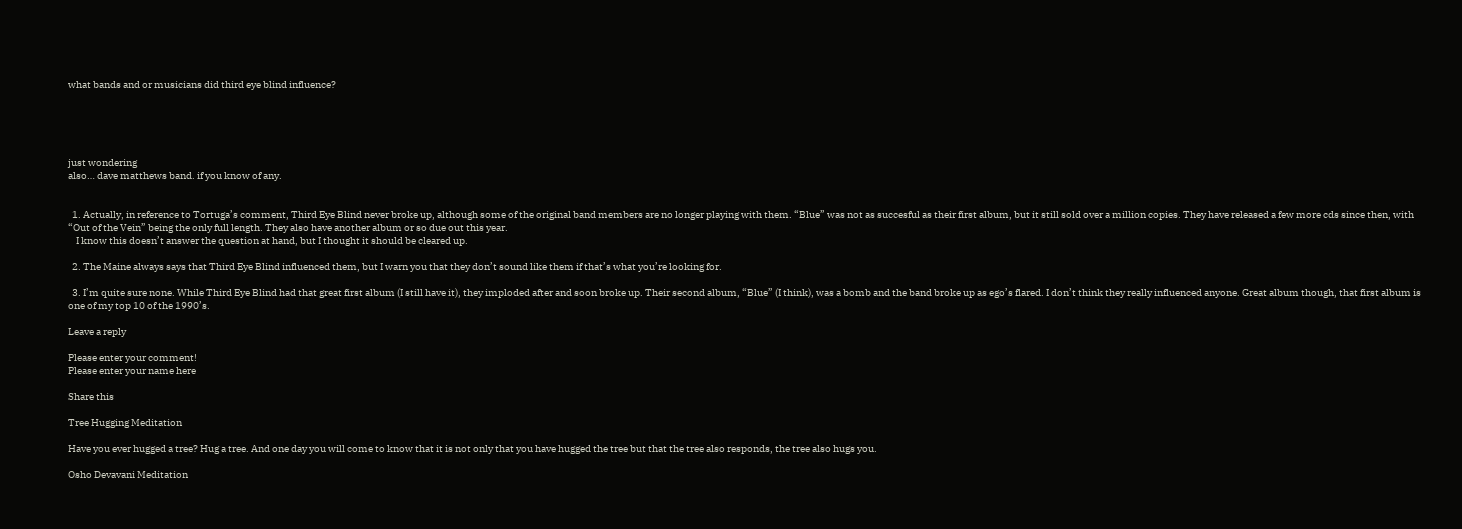what bands and or musicians did third eye blind influence?





just wondering
also… dave matthews band. if you know of any.


  1. Actually, in reference to Tortuga’s comment, Third Eye Blind never broke up, although some of the original band members are no longer playing with them. “Blue” was not as succesful as their first album, but it still sold over a million copies. They have released a few more cds since then, with “Out of the Vein” being the only full length. They also have another album or so due out this year.
    I know this doesn’t answer the question at hand, but I thought it should be cleared up.

  2. The Maine always says that Third Eye Blind influenced them, but I warn you that they don’t sound like them if that’s what you’re looking for.

  3. I’m quite sure none. While Third Eye Blind had that great first album (I still have it), they imploded after and soon broke up. Their second album, “Blue” (I think), was a bomb and the band broke up as ego’s flared. I don’t think they really influenced anyone. Great album though, that first album is one of my top 10 of the 1990’s.

Leave a reply

Please enter your comment!
Please enter your name here

Share this

Tree Hugging Meditation

Have you ever hugged a tree? Hug a tree. And one day you will come to know that it is not only that you have hugged the tree but that the tree also responds, the tree also hugs you.

Osho Devavani Meditation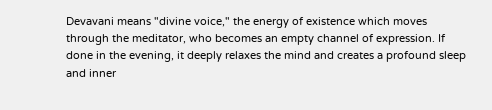Devavani means "divine voice," the energy of existence which moves through the meditator, who becomes an empty channel of expression. If done in the evening, it deeply relaxes the mind and creates a profound sleep and inner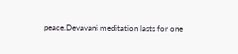peace.Devavani meditation lasts for one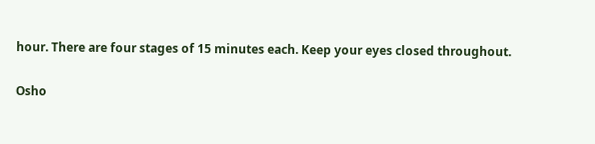hour. There are four stages of 15 minutes each. Keep your eyes closed throughout.

Osho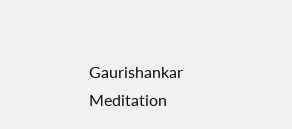Gaurishankar Meditation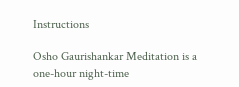Instructions

Osho Gaurishankar Meditation is a one-hour night-time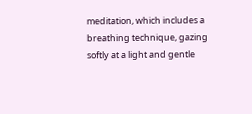meditation, which includes a breathing technique, gazing softly at a light and gentle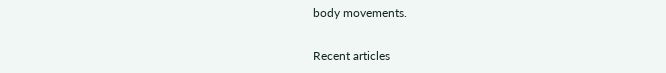body movements.

Recent articles